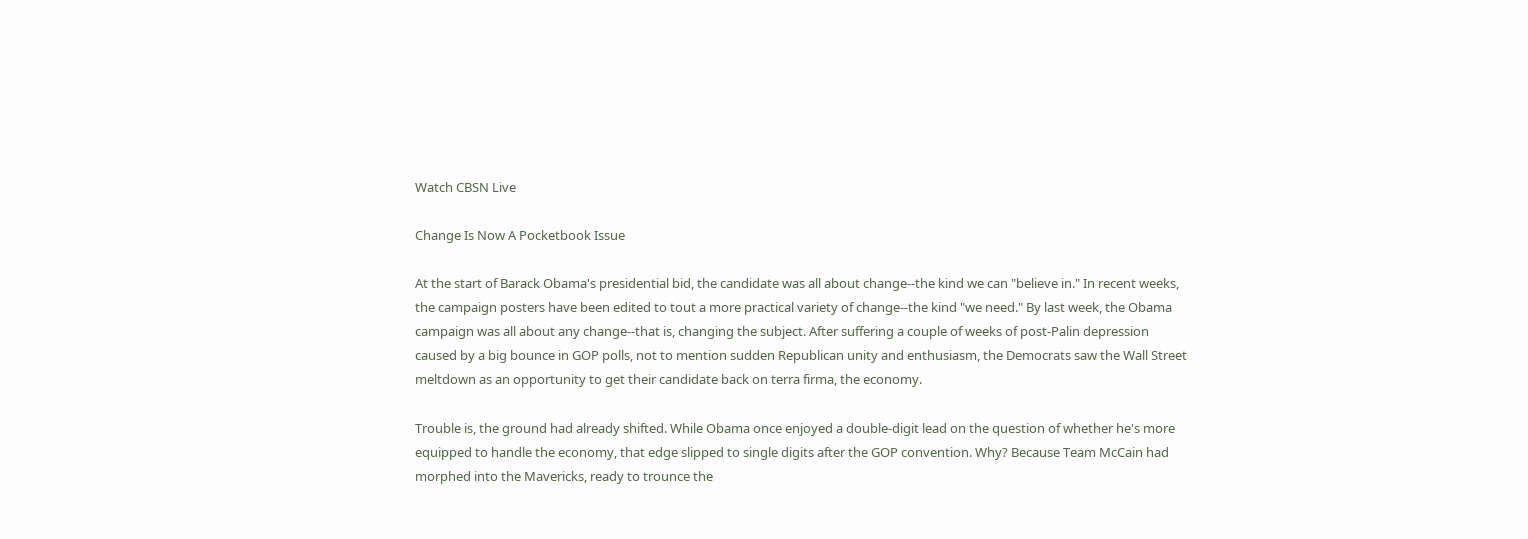Watch CBSN Live

Change Is Now A Pocketbook Issue

At the start of Barack Obama's presidential bid, the candidate was all about change--the kind we can "believe in." In recent weeks, the campaign posters have been edited to tout a more practical variety of change--the kind "we need." By last week, the Obama campaign was all about any change--that is, changing the subject. After suffering a couple of weeks of post-Palin depression caused by a big bounce in GOP polls, not to mention sudden Republican unity and enthusiasm, the Democrats saw the Wall Street meltdown as an opportunity to get their candidate back on terra firma, the economy.

Trouble is, the ground had already shifted. While Obama once enjoyed a double-digit lead on the question of whether he's more equipped to handle the economy, that edge slipped to single digits after the GOP convention. Why? Because Team McCain had morphed into the Mavericks, ready to trounce the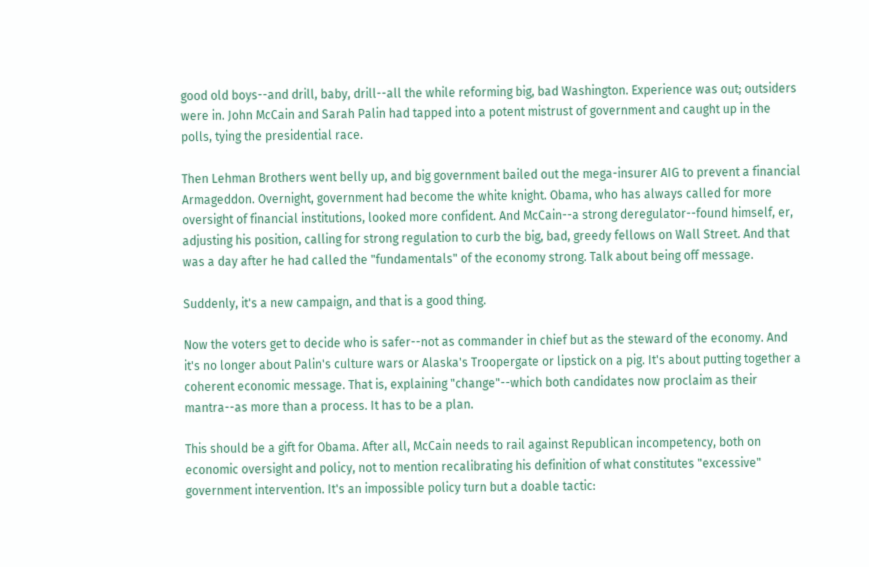good old boys--and drill, baby, drill--all the while reforming big, bad Washington. Experience was out; outsiders were in. John McCain and Sarah Palin had tapped into a potent mistrust of government and caught up in the polls, tying the presidential race.

Then Lehman Brothers went belly up, and big government bailed out the mega-insurer AIG to prevent a financial Armageddon. Overnight, government had become the white knight. Obama, who has always called for more oversight of financial institutions, looked more confident. And McCain--a strong deregulator--found himself, er, adjusting his position, calling for strong regulation to curb the big, bad, greedy fellows on Wall Street. And that was a day after he had called the "fundamentals" of the economy strong. Talk about being off message.

Suddenly, it's a new campaign, and that is a good thing.

Now the voters get to decide who is safer--not as commander in chief but as the steward of the economy. And it's no longer about Palin's culture wars or Alaska's Troopergate or lipstick on a pig. It's about putting together a coherent economic message. That is, explaining "change"--which both candidates now proclaim as their mantra--as more than a process. It has to be a plan.

This should be a gift for Obama. After all, McCain needs to rail against Republican incompetency, both on economic oversight and policy, not to mention recalibrating his definition of what constitutes "excessive" government intervention. It's an impossible policy turn but a doable tactic: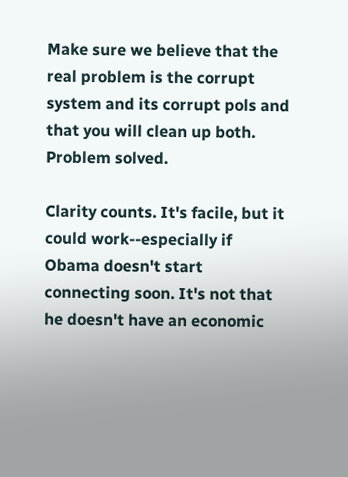Make sure we believe that the real problem is the corrupt system and its corrupt pols and that you will clean up both. Problem solved.

Clarity counts. It's facile, but it could work--especially if Obama doesn't start connecting soon. It's not that he doesn't have an economic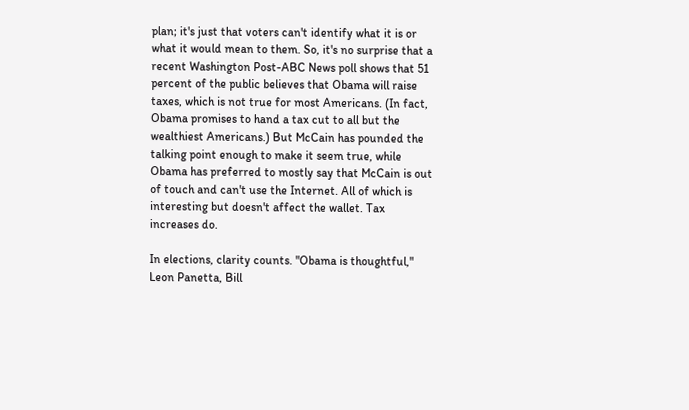plan; it's just that voters can't identify what it is or what it would mean to them. So, it's no surprise that a recent Washington Post-ABC News poll shows that 51 percent of the public believes that Obama will raise taxes, which is not true for most Americans. (In fact, Obama promises to hand a tax cut to all but the wealthiest Americans.) But McCain has pounded the talking point enough to make it seem true, while Obama has preferred to mostly say that McCain is out of touch and can't use the Internet. All of which is interesting but doesn't affect the wallet. Tax increases do.

In elections, clarity counts. "Obama is thoughtful," Leon Panetta, Bill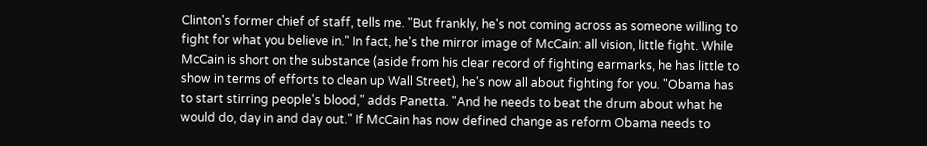Clinton's former chief of staff, tells me. "But frankly, he's not coming across as someone willing to fight for what you believe in." In fact, he's the mirror image of McCain: all vision, little fight. While McCain is short on the substance (aside from his clear record of fighting earmarks, he has little to show in terms of efforts to clean up Wall Street), he's now all about fighting for you. "Obama has to start stirring people's blood," adds Panetta. "And he needs to beat the drum about what he would do, day in and day out." If McCain has now defined change as reform Obama needs to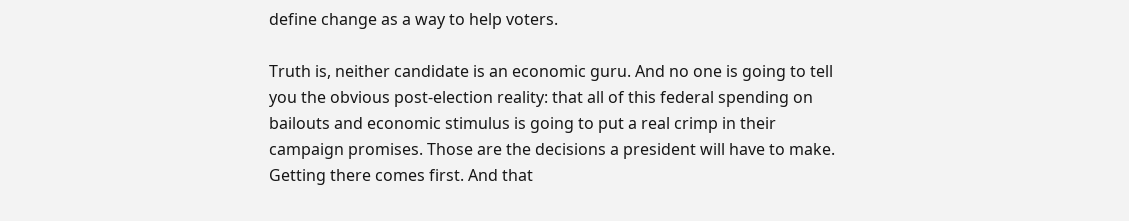define change as a way to help voters.

Truth is, neither candidate is an economic guru. And no one is going to tell you the obvious post-election reality: that all of this federal spending on bailouts and economic stimulus is going to put a real crimp in their campaign promises. Those are the decisions a president will have to make. Getting there comes first. And that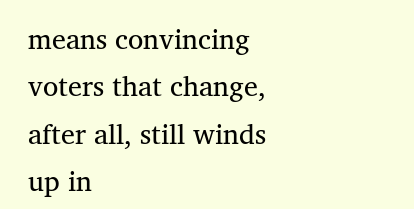means convincing voters that change, after all, still winds up in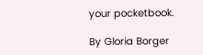your pocketbook.

By Gloria Borger